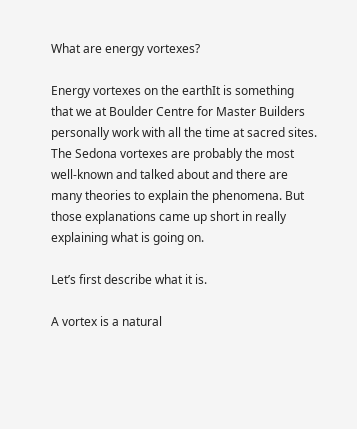What are energy vortexes?

Energy vortexes on the earthIt is something that we at Boulder Centre for Master Builders personally work with all the time at sacred sites. The Sedona vortexes are probably the most well-known and talked about and there are many theories to explain the phenomena. But those explanations came up short in really explaining what is going on.

Let’s first describe what it is.

A vortex is a natural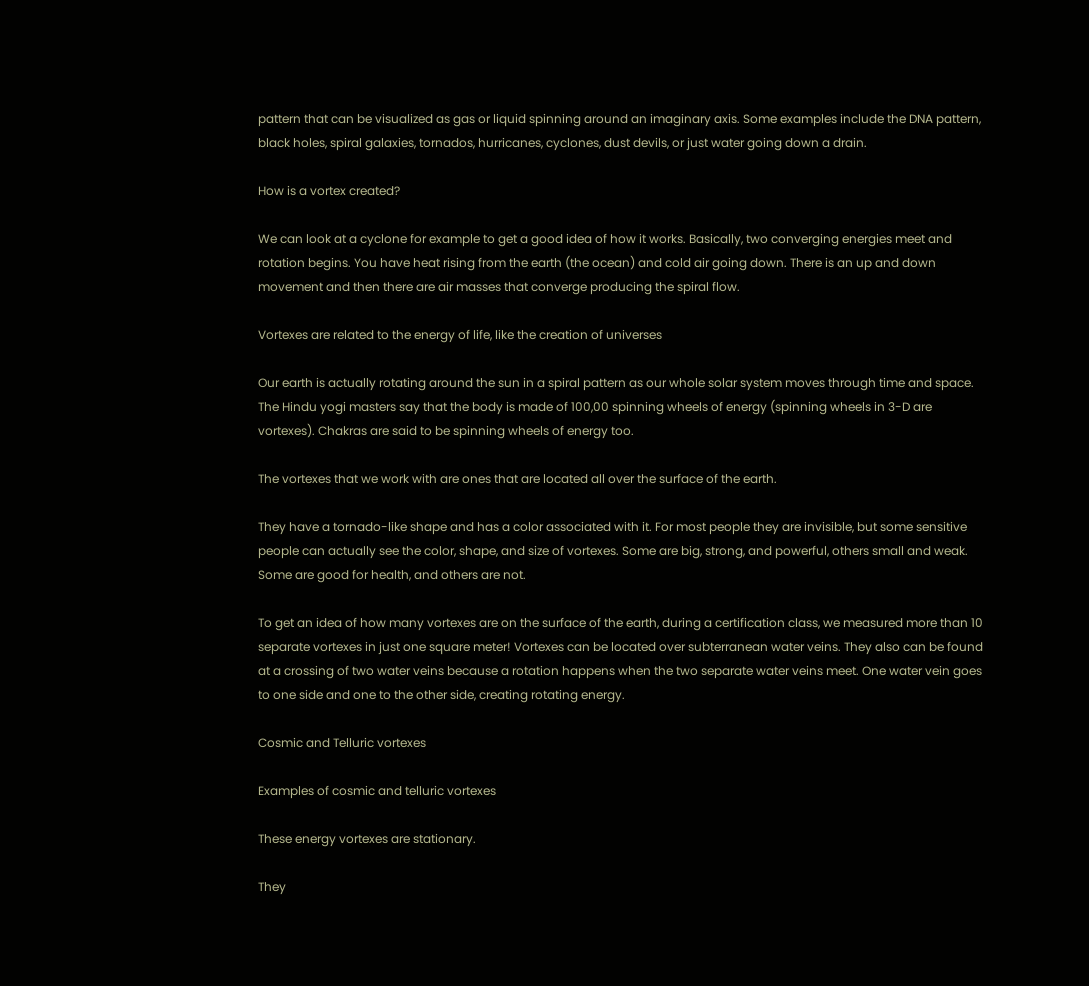pattern that can be visualized as gas or liquid spinning around an imaginary axis. Some examples include the DNA pattern, black holes, spiral galaxies, tornados, hurricanes, cyclones, dust devils, or just water going down a drain.

How is a vortex created?

We can look at a cyclone for example to get a good idea of how it works. Basically, two converging energies meet and rotation begins. You have heat rising from the earth (the ocean) and cold air going down. There is an up and down movement and then there are air masses that converge producing the spiral flow.

Vortexes are related to the energy of life, like the creation of universes

Our earth is actually rotating around the sun in a spiral pattern as our whole solar system moves through time and space. The Hindu yogi masters say that the body is made of 100,00 spinning wheels of energy (spinning wheels in 3-D are vortexes). Chakras are said to be spinning wheels of energy too.

The vortexes that we work with are ones that are located all over the surface of the earth.

They have a tornado-like shape and has a color associated with it. For most people they are invisible, but some sensitive people can actually see the color, shape, and size of vortexes. Some are big, strong, and powerful, others small and weak. Some are good for health, and others are not.

To get an idea of how many vortexes are on the surface of the earth, during a certification class, we measured more than 10 separate vortexes in just one square meter! Vortexes can be located over subterranean water veins. They also can be found at a crossing of two water veins because a rotation happens when the two separate water veins meet. One water vein goes to one side and one to the other side, creating rotating energy.

Cosmic and Telluric vortexes

Examples of cosmic and telluric vortexes

These energy vortexes are stationary.

They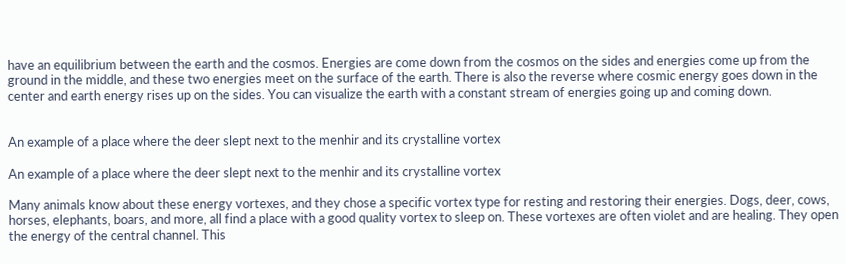have an equilibrium between the earth and the cosmos. Energies are come down from the cosmos on the sides and energies come up from the ground in the middle, and these two energies meet on the surface of the earth. There is also the reverse where cosmic energy goes down in the center and earth energy rises up on the sides. You can visualize the earth with a constant stream of energies going up and coming down.


An example of a place where the deer slept next to the menhir and its crystalline vortex

An example of a place where the deer slept next to the menhir and its crystalline vortex

Many animals know about these energy vortexes, and they chose a specific vortex type for resting and restoring their energies. Dogs, deer, cows, horses, elephants, boars, and more, all find a place with a good quality vortex to sleep on. These vortexes are often violet and are healing. They open the energy of the central channel. This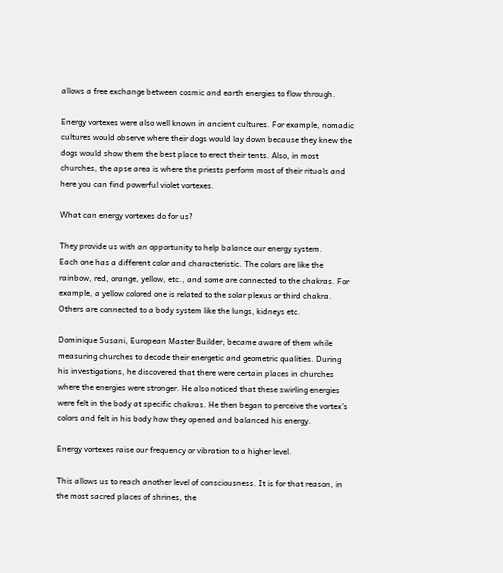allows a free exchange between cosmic and earth energies to flow through.

Energy vortexes were also well known in ancient cultures. For example, nomadic cultures would observe where their dogs would lay down because they knew the dogs would show them the best place to erect their tents. Also, in most churches, the apse area is where the priests perform most of their rituals and here you can find powerful violet vortexes.

What can energy vortexes do for us?

They provide us with an opportunity to help balance our energy system.
Each one has a different color and characteristic. The colors are like the rainbow, red, orange, yellow, etc., and some are connected to the chakras. For example, a yellow colored one is related to the solar plexus or third chakra. Others are connected to a body system like the lungs, kidneys etc.

Dominique Susani, European Master Builder, became aware of them while measuring churches to decode their energetic and geometric qualities. During his investigations, he discovered that there were certain places in churches where the energies were stronger. He also noticed that these swirling energies were felt in the body at specific chakras. He then began to perceive the vortex’s colors and felt in his body how they opened and balanced his energy.

Energy vortexes raise our frequency or vibration to a higher level.

This allows us to reach another level of consciousness. It is for that reason, in the most sacred places of shrines, the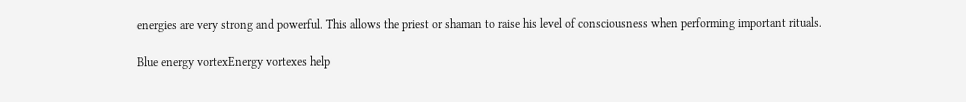energies are very strong and powerful. This allows the priest or shaman to raise his level of consciousness when performing important rituals.

Blue energy vortexEnergy vortexes help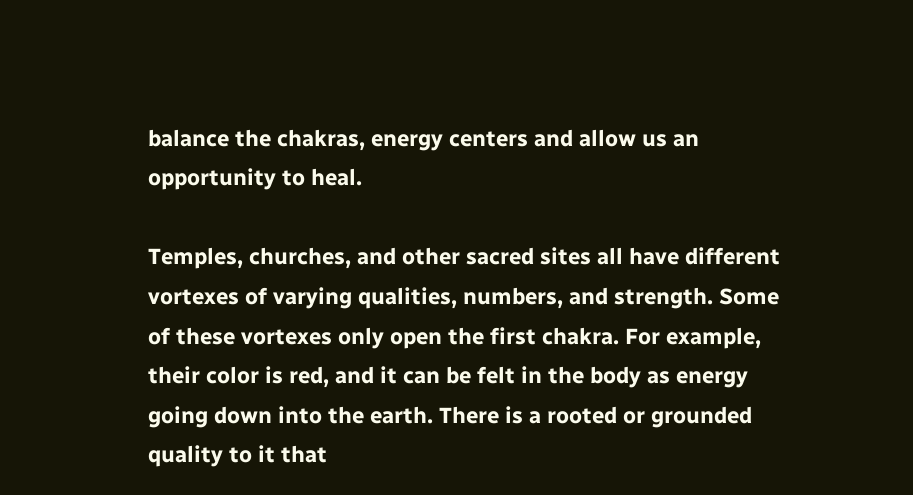balance the chakras, energy centers and allow us an opportunity to heal.

Temples, churches, and other sacred sites all have different vortexes of varying qualities, numbers, and strength. Some of these vortexes only open the first chakra. For example, their color is red, and it can be felt in the body as energy going down into the earth. There is a rooted or grounded quality to it that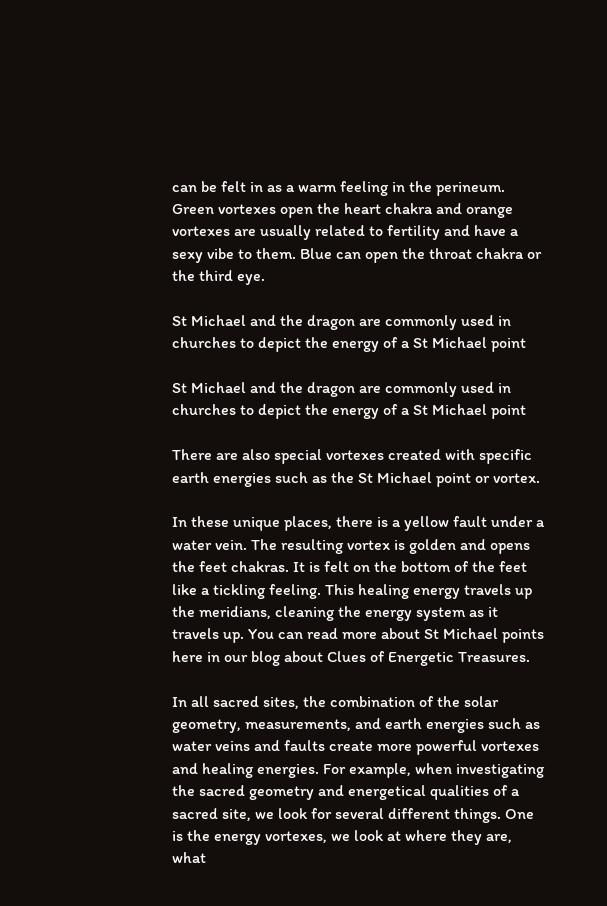can be felt in as a warm feeling in the perineum. Green vortexes open the heart chakra and orange vortexes are usually related to fertility and have a sexy vibe to them. Blue can open the throat chakra or the third eye.

St Michael and the dragon are commonly used in churches to depict the energy of a St Michael point

St Michael and the dragon are commonly used in churches to depict the energy of a St Michael point

There are also special vortexes created with specific earth energies such as the St Michael point or vortex.

In these unique places, there is a yellow fault under a water vein. The resulting vortex is golden and opens the feet chakras. It is felt on the bottom of the feet like a tickling feeling. This healing energy travels up the meridians, cleaning the energy system as it travels up. You can read more about St Michael points here in our blog about Clues of Energetic Treasures.

In all sacred sites, the combination of the solar geometry, measurements, and earth energies such as water veins and faults create more powerful vortexes and healing energies. For example, when investigating the sacred geometry and energetical qualities of a sacred site, we look for several different things. One is the energy vortexes, we look at where they are, what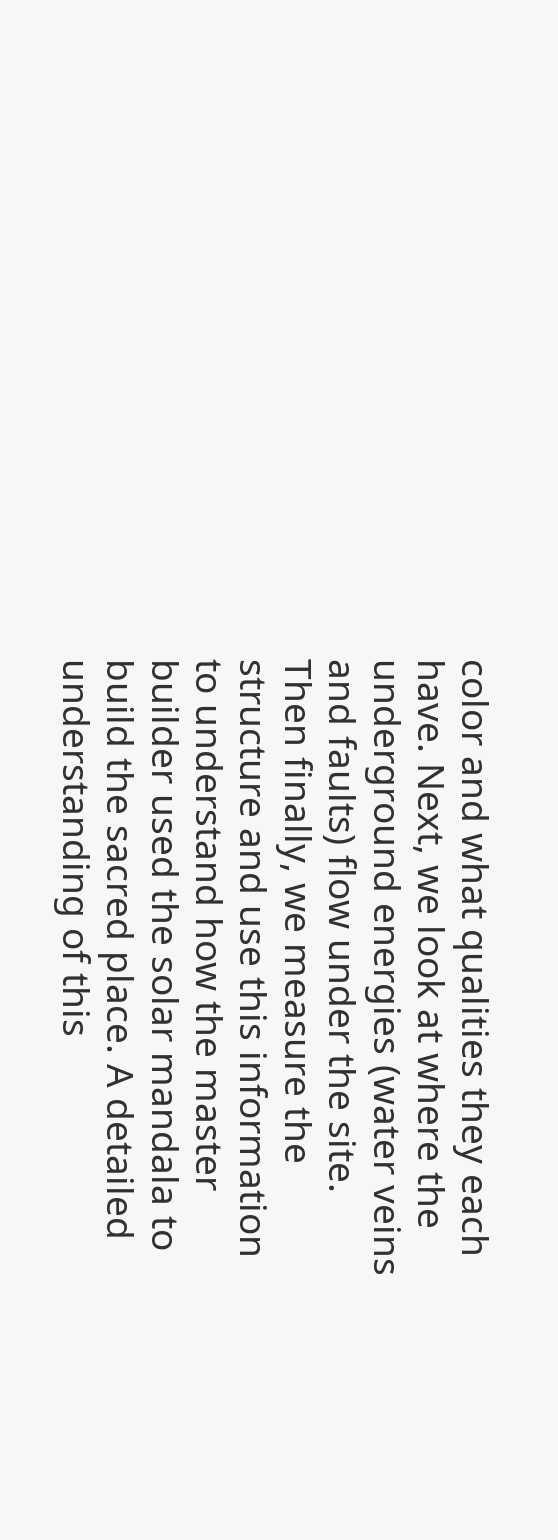color and what qualities they each have. Next, we look at where the underground energies (water veins and faults) flow under the site. Then finally, we measure the structure and use this information to understand how the master builder used the solar mandala to build the sacred place. A detailed understanding of this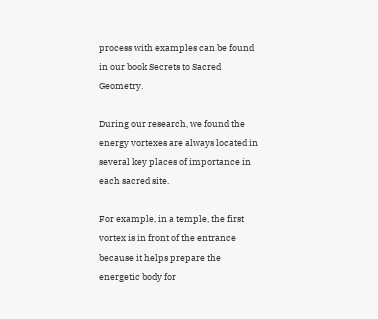process with examples can be found in our book Secrets to Sacred Geometry.

During our research, we found the energy vortexes are always located in several key places of importance in each sacred site.

For example, in a temple, the first vortex is in front of the entrance because it helps prepare the energetic body for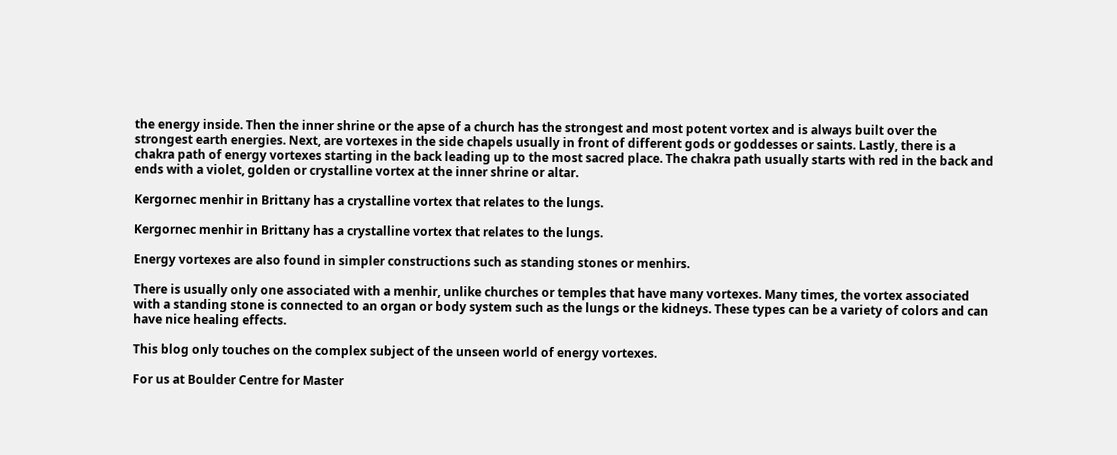the energy inside. Then the inner shrine or the apse of a church has the strongest and most potent vortex and is always built over the strongest earth energies. Next, are vortexes in the side chapels usually in front of different gods or goddesses or saints. Lastly, there is a chakra path of energy vortexes starting in the back leading up to the most sacred place. The chakra path usually starts with red in the back and ends with a violet, golden or crystalline vortex at the inner shrine or altar.

Kergornec menhir in Brittany has a crystalline vortex that relates to the lungs.

Kergornec menhir in Brittany has a crystalline vortex that relates to the lungs.

Energy vortexes are also found in simpler constructions such as standing stones or menhirs.

There is usually only one associated with a menhir, unlike churches or temples that have many vortexes. Many times, the vortex associated with a standing stone is connected to an organ or body system such as the lungs or the kidneys. These types can be a variety of colors and can have nice healing effects.

This blog only touches on the complex subject of the unseen world of energy vortexes.

For us at Boulder Centre for Master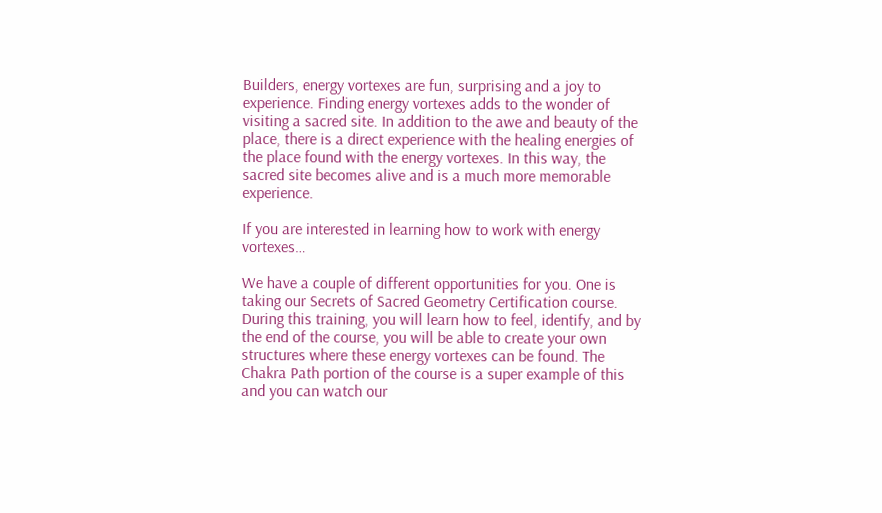Builders, energy vortexes are fun, surprising and a joy to experience. Finding energy vortexes adds to the wonder of visiting a sacred site. In addition to the awe and beauty of the place, there is a direct experience with the healing energies of the place found with the energy vortexes. In this way, the sacred site becomes alive and is a much more memorable experience.

If you are interested in learning how to work with energy vortexes…

We have a couple of different opportunities for you. One is taking our Secrets of Sacred Geometry Certification course. During this training, you will learn how to feel, identify, and by the end of the course, you will be able to create your own structures where these energy vortexes can be found. The Chakra Path portion of the course is a super example of this and you can watch our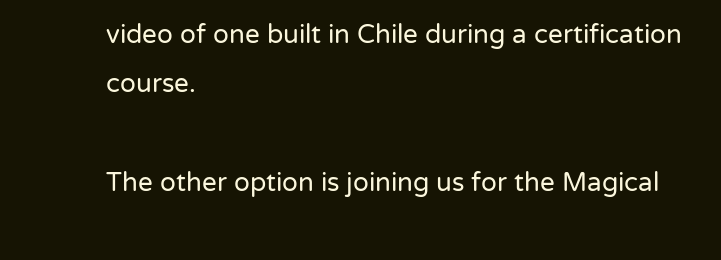video of one built in Chile during a certification course.

The other option is joining us for the Magical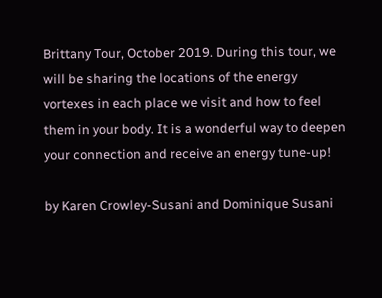Brittany Tour, October 2019. During this tour, we will be sharing the locations of the energy vortexes in each place we visit and how to feel them in your body. It is a wonderful way to deepen your connection and receive an energy tune-up!

by Karen Crowley-Susani and Dominique Susani